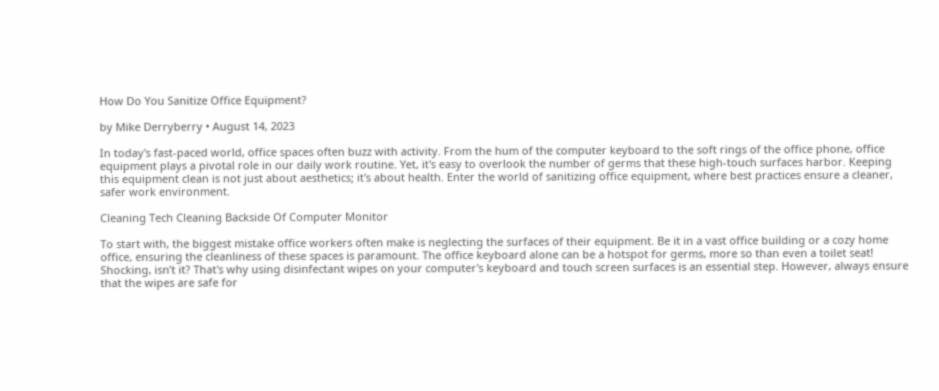How Do You Sanitize Office Equipment?

by Mike Derryberry • August 14, 2023

In today's fast-paced world, office spaces often buzz with activity. From the hum of the computer keyboard to the soft rings of the office phone, office equipment plays a pivotal role in our daily work routine. Yet, it's easy to overlook the number of germs that these high-touch surfaces harbor. Keeping this equipment clean is not just about aesthetics; it's about health. Enter the world of sanitizing office equipment, where best practices ensure a cleaner, safer work environment.

Cleaning Tech Cleaning Backside Of Computer Monitor

To start with, the biggest mistake office workers often make is neglecting the surfaces of their equipment. Be it in a vast office building or a cozy home office, ensuring the cleanliness of these spaces is paramount. The office keyboard alone can be a hotspot for germs, more so than even a toilet seat! Shocking, isn’t it? That's why using disinfectant wipes on your computer's keyboard and touch screen surfaces is an essential step. However, always ensure that the wipes are safe for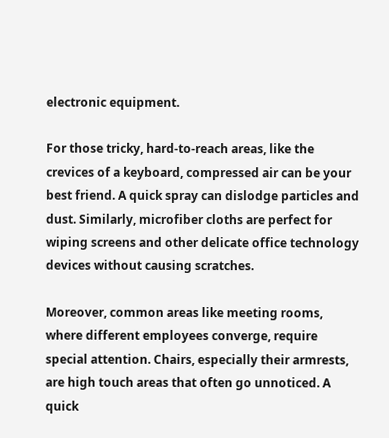electronic equipment.

For those tricky, hard-to-reach areas, like the crevices of a keyboard, compressed air can be your best friend. A quick spray can dislodge particles and dust. Similarly, microfiber cloths are perfect for wiping screens and other delicate office technology devices without causing scratches.

Moreover, common areas like meeting rooms, where different employees converge, require special attention. Chairs, especially their armrests, are high touch areas that often go unnoticed. A quick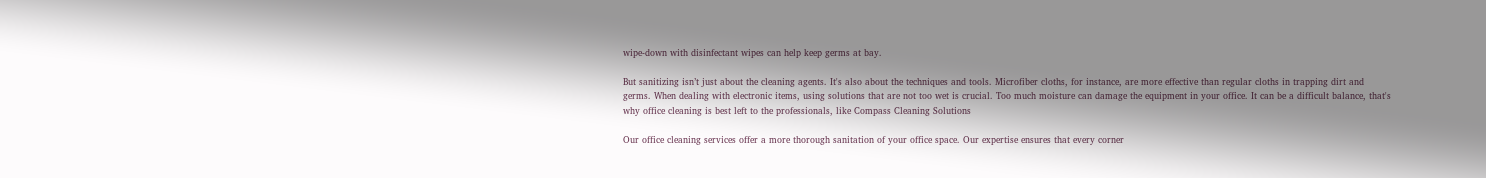wipe-down with disinfectant wipes can help keep germs at bay.

But sanitizing isn’t just about the cleaning agents. It's also about the techniques and tools. Microfiber cloths, for instance, are more effective than regular cloths in trapping dirt and germs. When dealing with electronic items, using solutions that are not too wet is crucial. Too much moisture can damage the equipment in your office. It can be a difficult balance, that's why office cleaning is best left to the professionals, like Compass Cleaning Solutions

Our office cleaning services offer a more thorough sanitation of your office space. Our expertise ensures that every corner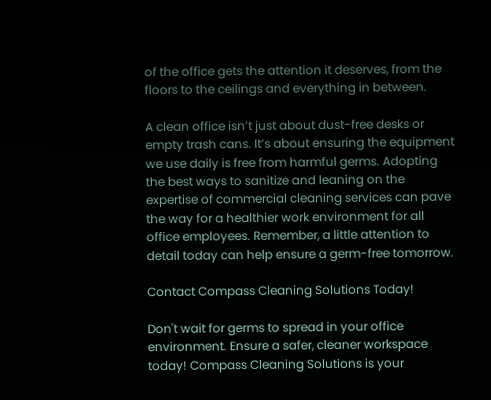of the office gets the attention it deserves, from the floors to the ceilings and everything in between.

A clean office isn’t just about dust-free desks or empty trash cans. It’s about ensuring the equipment we use daily is free from harmful germs. Adopting the best ways to sanitize and leaning on the expertise of commercial cleaning services can pave the way for a healthier work environment for all office employees. Remember, a little attention to detail today can help ensure a germ-free tomorrow.

Contact Compass Cleaning Solutions Today!

Don't wait for germs to spread in your office environment. Ensure a safer, cleaner workspace today! Compass Cleaning Solutions is your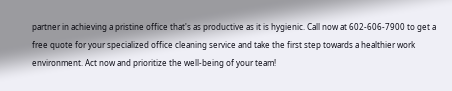partner in achieving a pristine office that's as productive as it is hygienic. Call now at 602-606-7900 to get a free quote for your specialized office cleaning service and take the first step towards a healthier work environment. Act now and prioritize the well-being of your team!